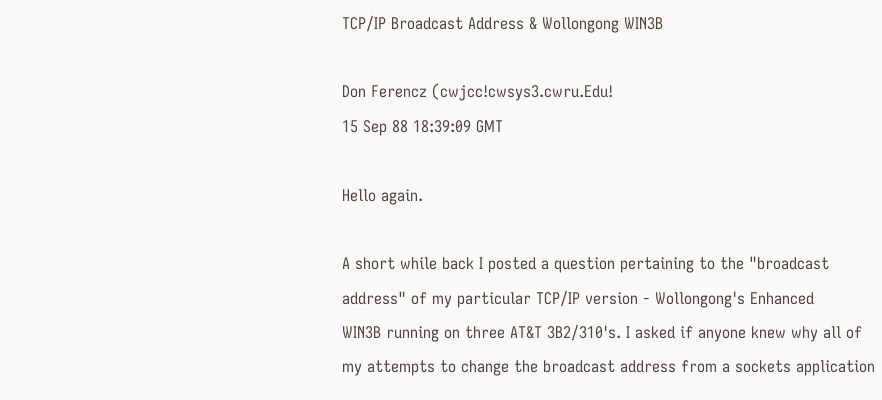TCP/IP Broadcast Address & Wollongong WIN3B

Don Ferencz (cwjcc!cwsys3.cwru.Edu!
15 Sep 88 18:39:09 GMT

Hello again.

A short while back I posted a question pertaining to the "broadcast
address" of my particular TCP/IP version - Wollongong's Enhanced
WIN3B running on three AT&T 3B2/310's. I asked if anyone knew why all of
my attempts to change the broadcast address from a sockets application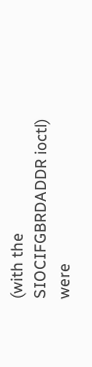(with the SIOCIFGBRDADDR ioctl) were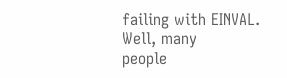failing with EINVAL. Well, many
people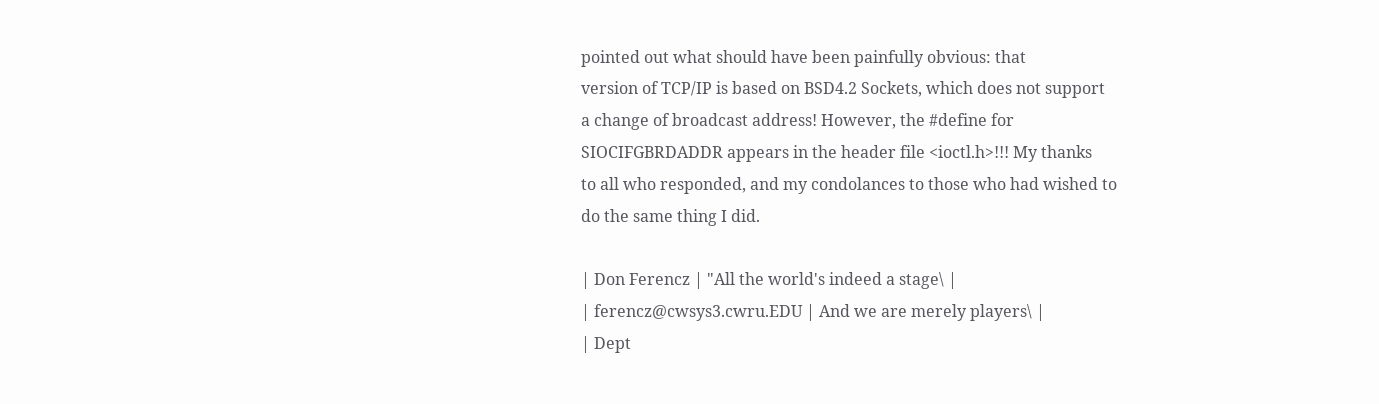pointed out what should have been painfully obvious: that
version of TCP/IP is based on BSD4.2 Sockets, which does not support
a change of broadcast address! However, the #define for
SIOCIFGBRDADDR appears in the header file <ioctl.h>!!! My thanks
to all who responded, and my condolances to those who had wished to
do the same thing I did.

| Don Ferencz | "All the world's indeed a stage\ |
| ferencz@cwsys3.cwru.EDU | And we are merely players\ |
| Dept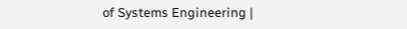of Systems Engineering |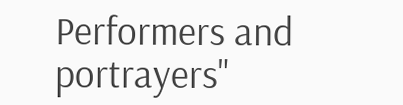Performers and portrayers"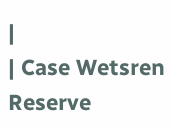|
| Case Wetsren Reserve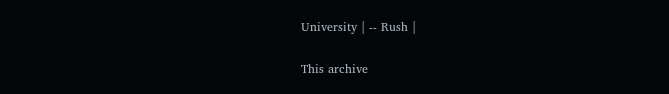University | -- Rush |

This archive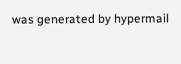was generated by hypermail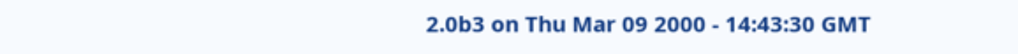2.0b3 on Thu Mar 09 2000 - 14:43:30 GMT